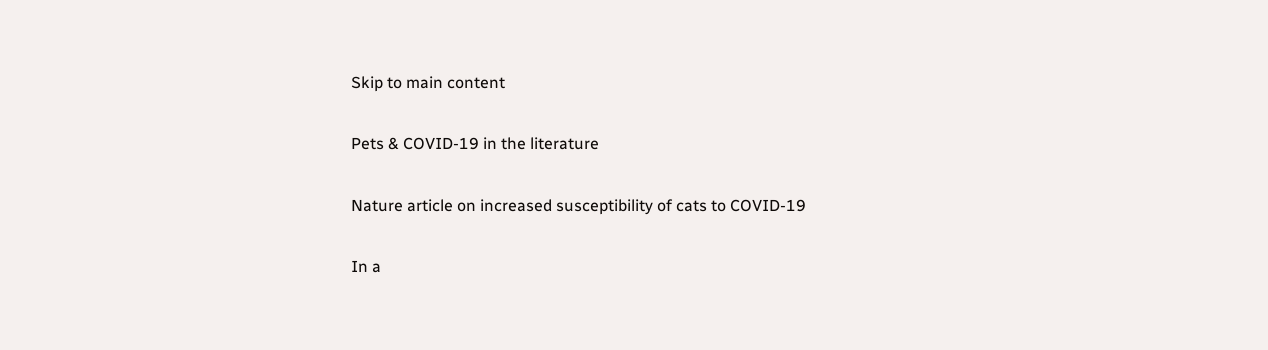Skip to main content

Pets & COVID-19 in the literature

Nature article on increased susceptibility of cats to COVID-19

In a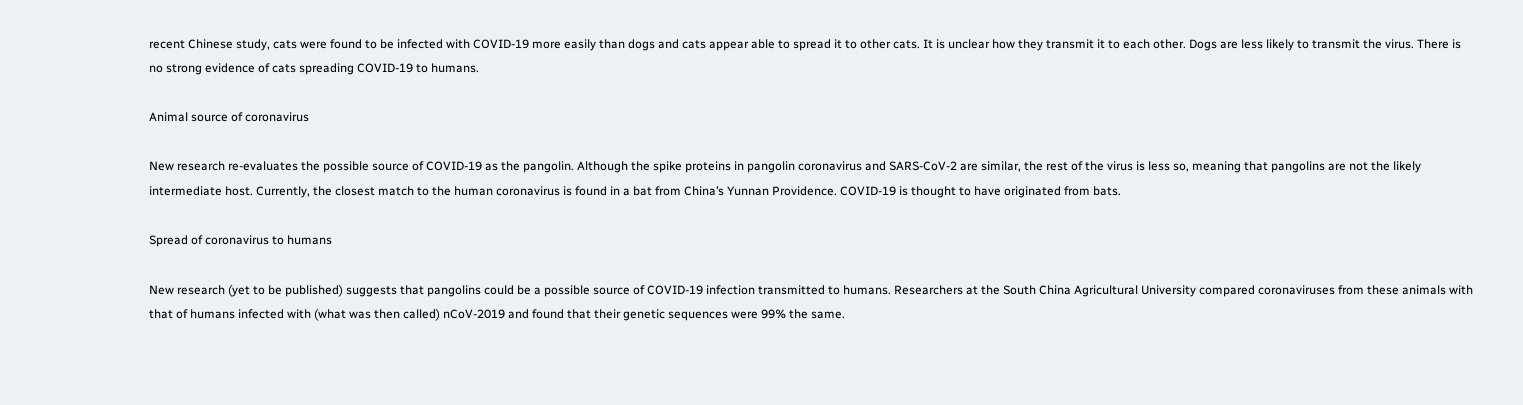recent Chinese study, cats were found to be infected with COVID-19 more easily than dogs and cats appear able to spread it to other cats. It is unclear how they transmit it to each other. Dogs are less likely to transmit the virus. There is no strong evidence of cats spreading COVID-19 to humans.

Animal source of coronavirus

New research re-evaluates the possible source of COVID-19 as the pangolin. Although the spike proteins in pangolin coronavirus and SARS-CoV-2 are similar, the rest of the virus is less so, meaning that pangolins are not the likely intermediate host. Currently, the closest match to the human coronavirus is found in a bat from China’s Yunnan Providence. COVID-19 is thought to have originated from bats.

Spread of coronavirus to humans

New research (yet to be published) suggests that pangolins could be a possible source of COVID-19 infection transmitted to humans. Researchers at the South China Agricultural University compared coronaviruses from these animals with that of humans infected with (what was then called) nCoV-2019 and found that their genetic sequences were 99% the same.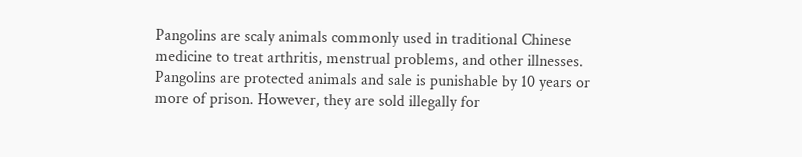Pangolins are scaly animals commonly used in traditional Chinese medicine to treat arthritis, menstrual problems, and other illnesses. Pangolins are protected animals and sale is punishable by 10 years or more of prison. However, they are sold illegally for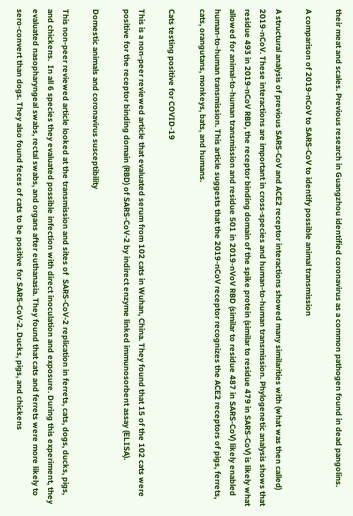their meat and scales. Previous research in Guangzhou identified coronavirus as a common pathogen found in dead pangolins.

A comparison of 2019-nCoV to SARS-CoV to identify possible animal transmission

A structural analysis of previous SARS-CoV and ACE2 receptor interactions showed many similarities with (what was then called) 2019-nCoV. These interactions are important in cross-species and human-to-human transmission. Phylogenetic analysis shows that residue 493 in 2019-nCoV RBD, the receptor binding domain of the spike protein (similar to residue 479 in SARS-CoV) is likely what allowed for animal-to-human transmission and residue 501 in 2019-nVoV RBD (similar to residue 487 in SARS-CoV) likely enabled human-to-human transmission. This article suggests that the 2019-nCoV receptor recognizes the ACE2 receptors of pigs, ferrets, cats, orangutans, monkeys, bats, and humans.

Cats testing positive for COVID-19

This is a non-peer reviewed article that evaluated serum from 102 cats in Wuhan, China. They found that 15 of the 102 cats were positive for the receptor binding domain (RBD) of SARS-CoV-2 by indirect enzyme linked immunosorbent assay (ELISA).

Domestic animals and coronavirus susceptibility

This non-peer reviewed article looked at the transmission and sites of  SARS-CoV-2 replication in ferrets, cats, dogs, ducks, pigs, and chickens.  In all 6 species they evaluated possible infection with direct inoculation and exposure. During this experiment, they evaluated nasopharyngeal swabs, rectal swabs, and organs after euthanasia. They found that cats and ferrets were more likely to sero-convert than dogs. They also found feces of cats to be positive for SARS-CoV-2. Ducks, pigs, and chickens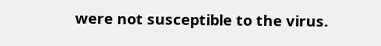were not susceptible to the virus.